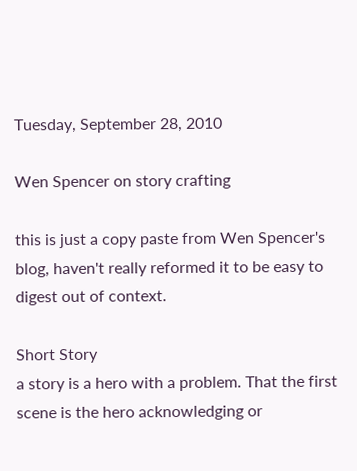Tuesday, September 28, 2010

Wen Spencer on story crafting

this is just a copy paste from Wen Spencer's blog, haven't really reformed it to be easy to digest out of context.

Short Story
a story is a hero with a problem. That the first scene is the hero acknowledging or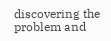discovering the problem and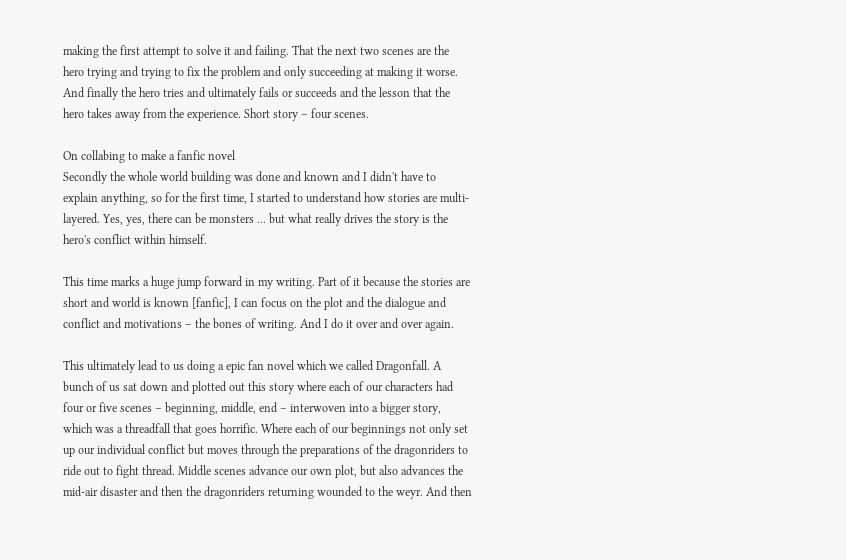making the first attempt to solve it and failing. That the next two scenes are the hero trying and trying to fix the problem and only succeeding at making it worse. And finally the hero tries and ultimately fails or succeeds and the lesson that the hero takes away from the experience. Short story – four scenes.

On collabing to make a fanfic novel
Secondly the whole world building was done and known and I didn't have to explain anything, so for the first time, I started to understand how stories are multi-layered. Yes, yes, there can be monsters ... but what really drives the story is the hero's conflict within himself.

This time marks a huge jump forward in my writing. Part of it because the stories are short and world is known [fanfic], I can focus on the plot and the dialogue and conflict and motivations – the bones of writing. And I do it over and over again.

This ultimately lead to us doing a epic fan novel which we called Dragonfall. A bunch of us sat down and plotted out this story where each of our characters had four or five scenes – beginning, middle, end – interwoven into a bigger story, which was a threadfall that goes horrific. Where each of our beginnings not only set up our individual conflict but moves through the preparations of the dragonriders to ride out to fight thread. Middle scenes advance our own plot, but also advances the mid-air disaster and then the dragonriders returning wounded to the weyr. And then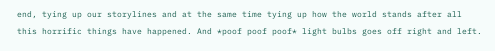end, tying up our storylines and at the same time tying up how the world stands after all this horrific things have happened. And *poof poof poof* light bulbs goes off right and left.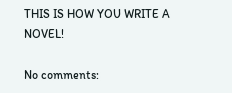THIS IS HOW YOU WRITE A NOVEL!

No comments: